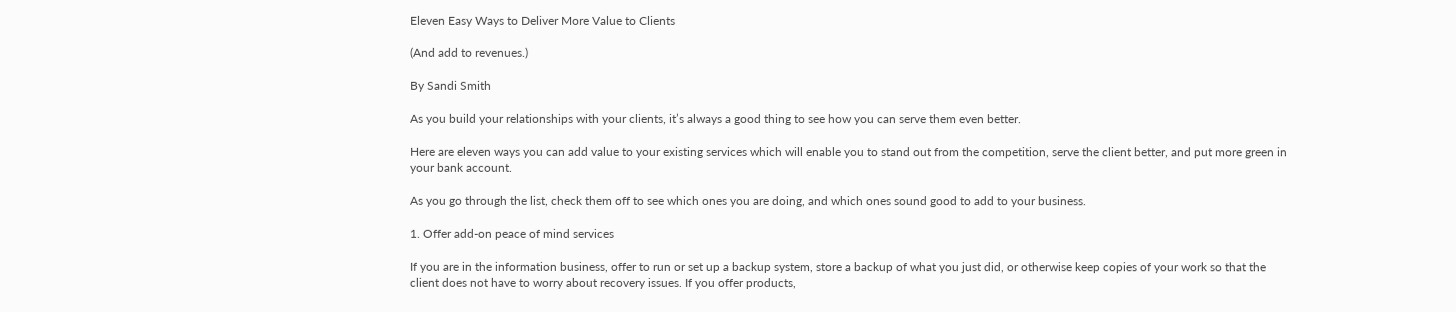Eleven Easy Ways to Deliver More Value to Clients

(And add to revenues.)

By Sandi Smith

As you build your relationships with your clients, it’s always a good thing to see how you can serve them even better.

Here are eleven ways you can add value to your existing services which will enable you to stand out from the competition, serve the client better, and put more green in your bank account.

As you go through the list, check them off to see which ones you are doing, and which ones sound good to add to your business.

1. Offer add-on peace of mind services

If you are in the information business, offer to run or set up a backup system, store a backup of what you just did, or otherwise keep copies of your work so that the client does not have to worry about recovery issues. If you offer products,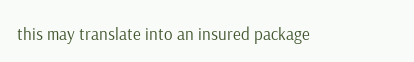this may translate into an insured package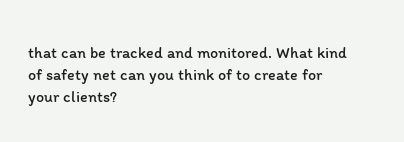that can be tracked and monitored. What kind of safety net can you think of to create for your clients?